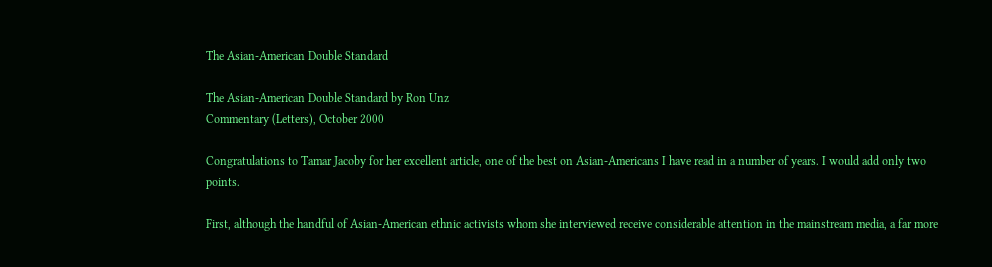The Asian-American Double Standard

The Asian-American Double Standard by Ron Unz
Commentary (Letters), October 2000

Congratulations to Tamar Jacoby for her excellent article, one of the best on Asian-Americans I have read in a number of years. I would add only two points.

First, although the handful of Asian-American ethnic activists whom she interviewed receive considerable attention in the mainstream media, a far more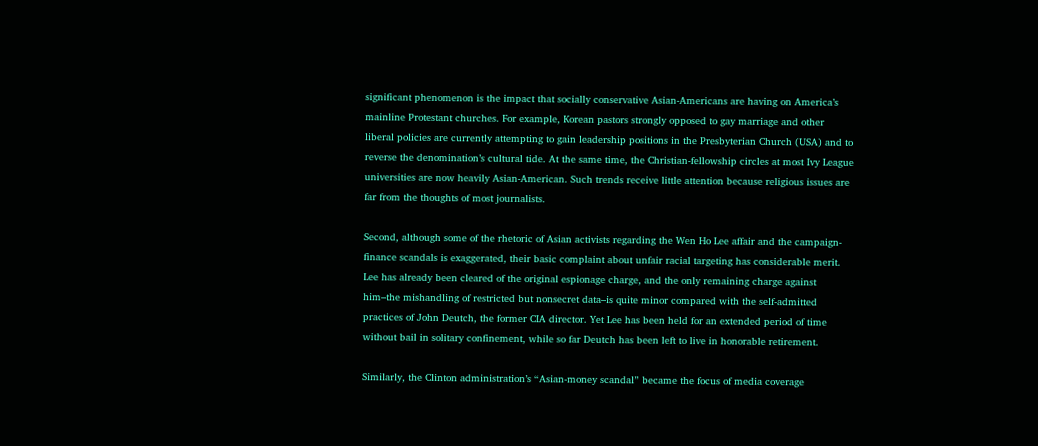significant phenomenon is the impact that socially conservative Asian-Americans are having on America’s mainline Protestant churches. For example, Korean pastors strongly opposed to gay marriage and other liberal policies are currently attempting to gain leadership positions in the Presbyterian Church (USA) and to reverse the denomination’s cultural tide. At the same time, the Christian-fellowship circles at most Ivy League universities are now heavily Asian-American. Such trends receive little attention because religious issues are far from the thoughts of most journalists.

Second, although some of the rhetoric of Asian activists regarding the Wen Ho Lee affair and the campaign-finance scandals is exaggerated, their basic complaint about unfair racial targeting has considerable merit. Lee has already been cleared of the original espionage charge, and the only remaining charge against him–the mishandling of restricted but nonsecret data–is quite minor compared with the self-admitted practices of John Deutch, the former CIA director. Yet Lee has been held for an extended period of time without bail in solitary confinement, while so far Deutch has been left to live in honorable retirement.

Similarly, the Clinton administration’s “Asian-money scandal” became the focus of media coverage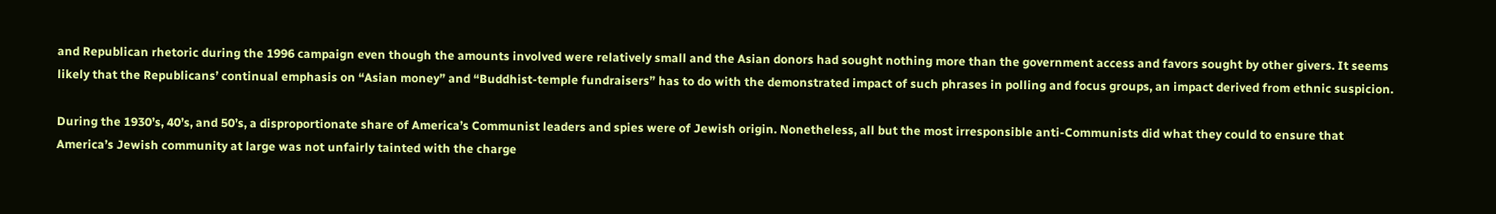and Republican rhetoric during the 1996 campaign even though the amounts involved were relatively small and the Asian donors had sought nothing more than the government access and favors sought by other givers. It seems likely that the Republicans’ continual emphasis on “Asian money” and “Buddhist-temple fundraisers” has to do with the demonstrated impact of such phrases in polling and focus groups, an impact derived from ethnic suspicion.

During the 1930’s, 40’s, and 50’s, a disproportionate share of America’s Communist leaders and spies were of Jewish origin. Nonetheless, all but the most irresponsible anti-Communists did what they could to ensure that America’s Jewish community at large was not unfairly tainted with the charge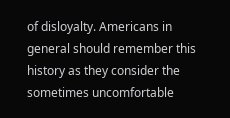of disloyalty. Americans in general should remember this history as they consider the sometimes uncomfortable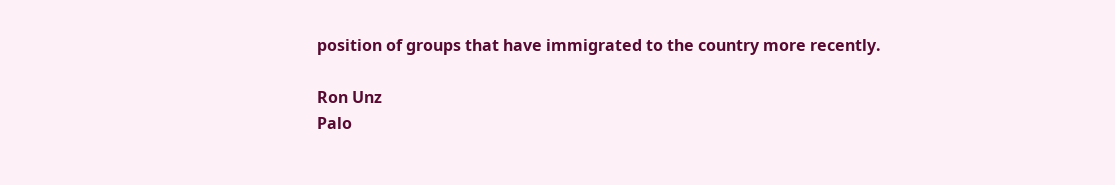position of groups that have immigrated to the country more recently.

Ron Unz
Palo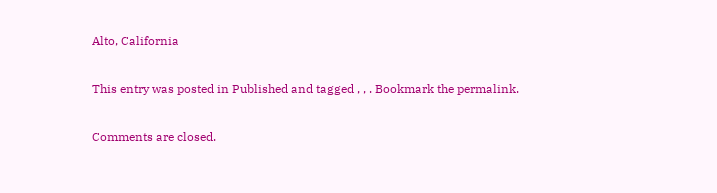Alto, California

This entry was posted in Published and tagged , , . Bookmark the permalink.

Comments are closed.